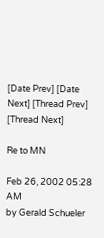[Date Prev] [Date Next] [Thread Prev] [Thread Next]

Re to MN

Feb 26, 2002 05:28 AM
by Gerald Schueler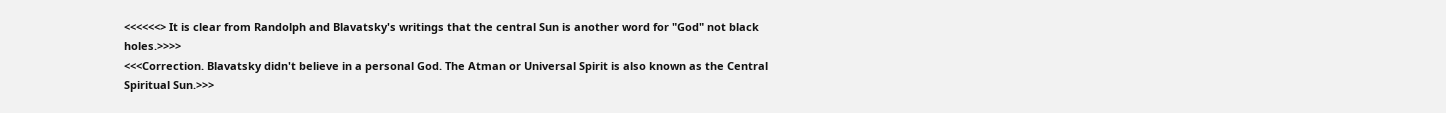<<<<<<> It is clear from Randolph and Blavatsky's writings that the central Sun is another word for "God" not black holes.>>>>
<<<Correction. Blavatsky didn't believe in a personal God. The Atman or Universal Spirit is also known as the Central Spiritual Sun.>>>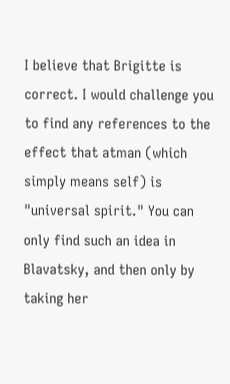I believe that Brigitte is correct. I would challenge you to find any references to the effect that atman (which simply means self) is "universal spirit." You can only find such an idea in Blavatsky, and then only by taking her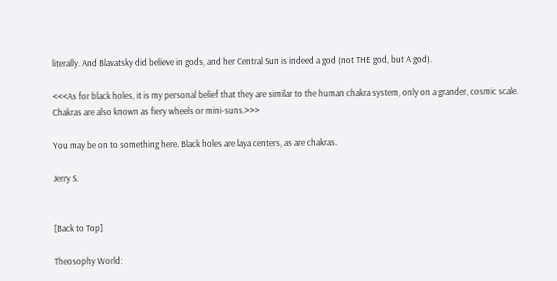literally. And Blavatsky did believe in gods, and her Central Sun is indeed a god (not THE god, but A god).

<<<As for black holes, it is my personal belief that they are similar to the human chakra system, only on a grander, cosmic scale. Chakras are also known as fiery wheels or mini-suns.>>>

You may be on to something here. Black holes are laya centers, as are chakras.

Jerry S.


[Back to Top]

Theosophy World: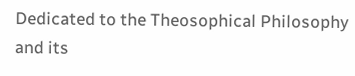Dedicated to the Theosophical Philosophy and its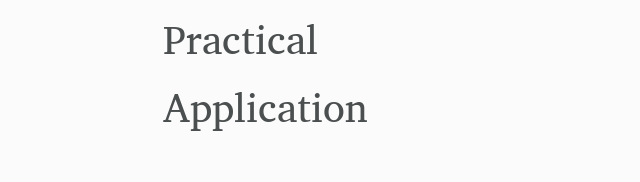Practical Application